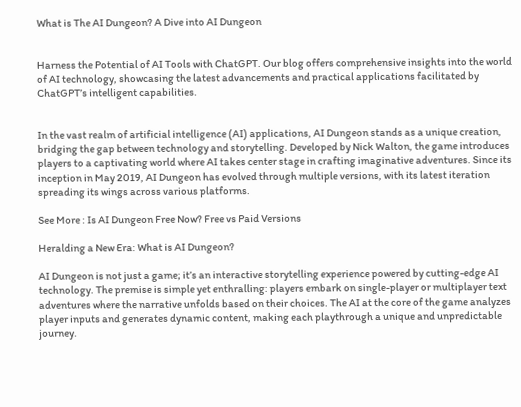What is The AI Dungeon? A Dive into AI Dungeon


Harness the Potential of AI Tools with ChatGPT. Our blog offers comprehensive insights into the world of AI technology, showcasing the latest advancements and practical applications facilitated by ChatGPT’s intelligent capabilities.


In the vast realm of artificial intelligence (AI) applications, AI Dungeon stands as a unique creation, bridging the gap between technology and storytelling. Developed by Nick Walton, the game introduces players to a captivating world where AI takes center stage in crafting imaginative adventures. Since its inception in May 2019, AI Dungeon has evolved through multiple versions, with its latest iteration spreading its wings across various platforms.

See More : Is AI Dungeon Free Now? Free vs Paid Versions

Heralding a New Era: What is AI Dungeon?

AI Dungeon is not just a game; it’s an interactive storytelling experience powered by cutting-edge AI technology. The premise is simple yet enthralling: players embark on single-player or multiplayer text adventures where the narrative unfolds based on their choices. The AI at the core of the game analyzes player inputs and generates dynamic content, making each playthrough a unique and unpredictable journey.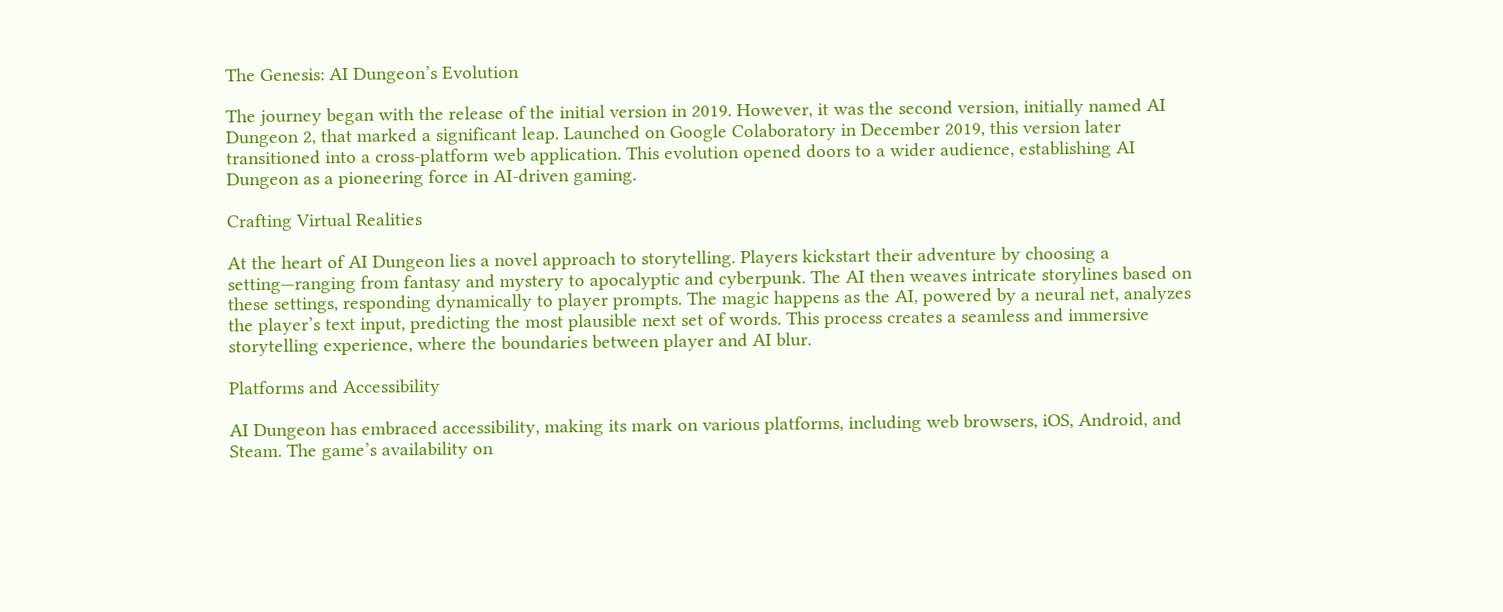The Genesis: AI Dungeon’s Evolution

The journey began with the release of the initial version in 2019. However, it was the second version, initially named AI Dungeon 2, that marked a significant leap. Launched on Google Colaboratory in December 2019, this version later transitioned into a cross-platform web application. This evolution opened doors to a wider audience, establishing AI Dungeon as a pioneering force in AI-driven gaming.

Crafting Virtual Realities

At the heart of AI Dungeon lies a novel approach to storytelling. Players kickstart their adventure by choosing a setting—ranging from fantasy and mystery to apocalyptic and cyberpunk. The AI then weaves intricate storylines based on these settings, responding dynamically to player prompts. The magic happens as the AI, powered by a neural net, analyzes the player’s text input, predicting the most plausible next set of words. This process creates a seamless and immersive storytelling experience, where the boundaries between player and AI blur.

Platforms and Accessibility

AI Dungeon has embraced accessibility, making its mark on various platforms, including web browsers, iOS, Android, and Steam. The game’s availability on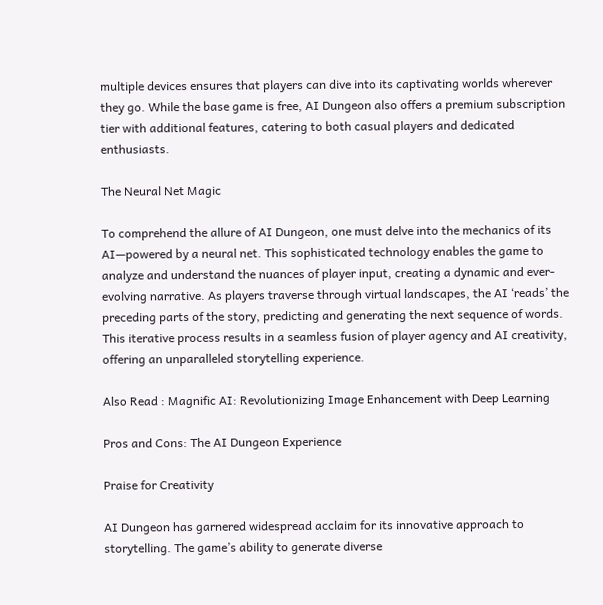multiple devices ensures that players can dive into its captivating worlds wherever they go. While the base game is free, AI Dungeon also offers a premium subscription tier with additional features, catering to both casual players and dedicated enthusiasts.

The Neural Net Magic

To comprehend the allure of AI Dungeon, one must delve into the mechanics of its AI—powered by a neural net. This sophisticated technology enables the game to analyze and understand the nuances of player input, creating a dynamic and ever-evolving narrative. As players traverse through virtual landscapes, the AI ‘reads’ the preceding parts of the story, predicting and generating the next sequence of words. This iterative process results in a seamless fusion of player agency and AI creativity, offering an unparalleled storytelling experience.

Also Read : Magnific AI: Revolutionizing Image Enhancement with Deep Learning

Pros and Cons: The AI Dungeon Experience

Praise for Creativity

AI Dungeon has garnered widespread acclaim for its innovative approach to storytelling. The game’s ability to generate diverse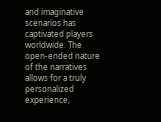and imaginative scenarios has captivated players worldwide. The open-ended nature of the narratives allows for a truly personalized experience,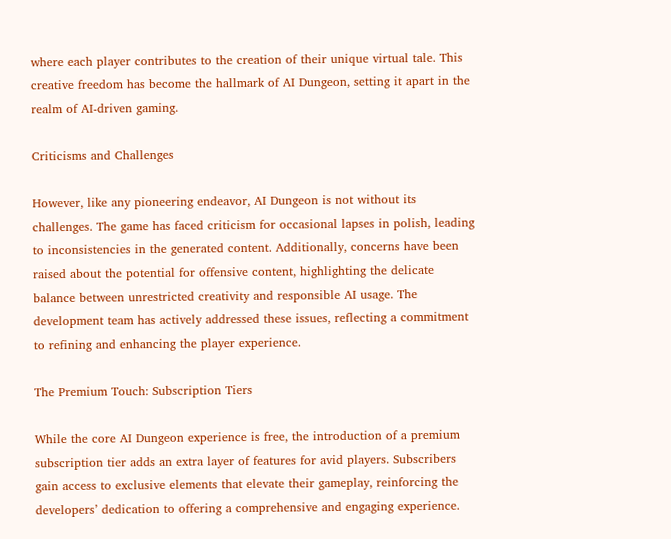where each player contributes to the creation of their unique virtual tale. This creative freedom has become the hallmark of AI Dungeon, setting it apart in the realm of AI-driven gaming.

Criticisms and Challenges

However, like any pioneering endeavor, AI Dungeon is not without its challenges. The game has faced criticism for occasional lapses in polish, leading to inconsistencies in the generated content. Additionally, concerns have been raised about the potential for offensive content, highlighting the delicate balance between unrestricted creativity and responsible AI usage. The development team has actively addressed these issues, reflecting a commitment to refining and enhancing the player experience.

The Premium Touch: Subscription Tiers

While the core AI Dungeon experience is free, the introduction of a premium subscription tier adds an extra layer of features for avid players. Subscribers gain access to exclusive elements that elevate their gameplay, reinforcing the developers’ dedication to offering a comprehensive and engaging experience.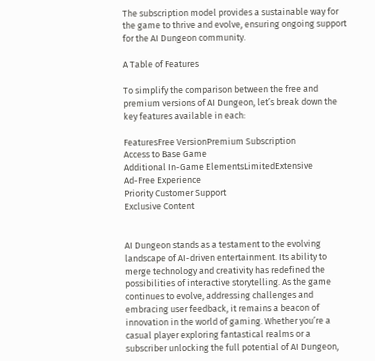The subscription model provides a sustainable way for the game to thrive and evolve, ensuring ongoing support for the AI Dungeon community.

A Table of Features

To simplify the comparison between the free and premium versions of AI Dungeon, let’s break down the key features available in each:

FeaturesFree VersionPremium Subscription
Access to Base Game
Additional In-Game ElementsLimitedExtensive
Ad-Free Experience
Priority Customer Support
Exclusive Content


AI Dungeon stands as a testament to the evolving landscape of AI-driven entertainment. Its ability to merge technology and creativity has redefined the possibilities of interactive storytelling. As the game continues to evolve, addressing challenges and embracing user feedback, it remains a beacon of innovation in the world of gaming. Whether you’re a casual player exploring fantastical realms or a subscriber unlocking the full potential of AI Dungeon,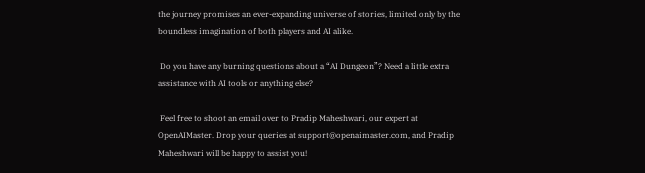the journey promises an ever-expanding universe of stories, limited only by the boundless imagination of both players and AI alike.

 Do you have any burning questions about a “AI Dungeon”? Need a little extra assistance with AI tools or anything else?

 Feel free to shoot an email over to Pradip Maheshwari, our expert at OpenAIMaster. Drop your queries at support@openaimaster.com, and Pradip Maheshwari will be happy to assist you!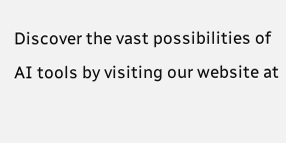Discover the vast possibilities of AI tools by visiting our website at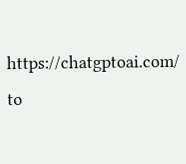https://chatgptoai.com/ to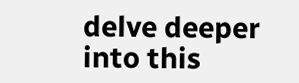delve deeper into this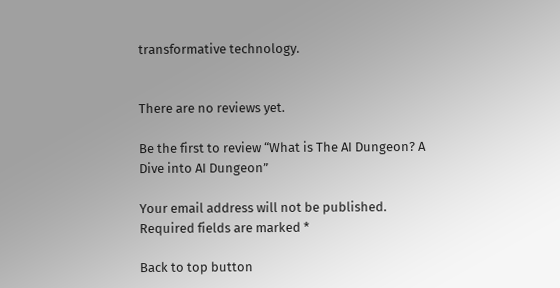transformative technology.


There are no reviews yet.

Be the first to review “What is The AI Dungeon? A Dive into AI Dungeon”

Your email address will not be published. Required fields are marked *

Back to top button